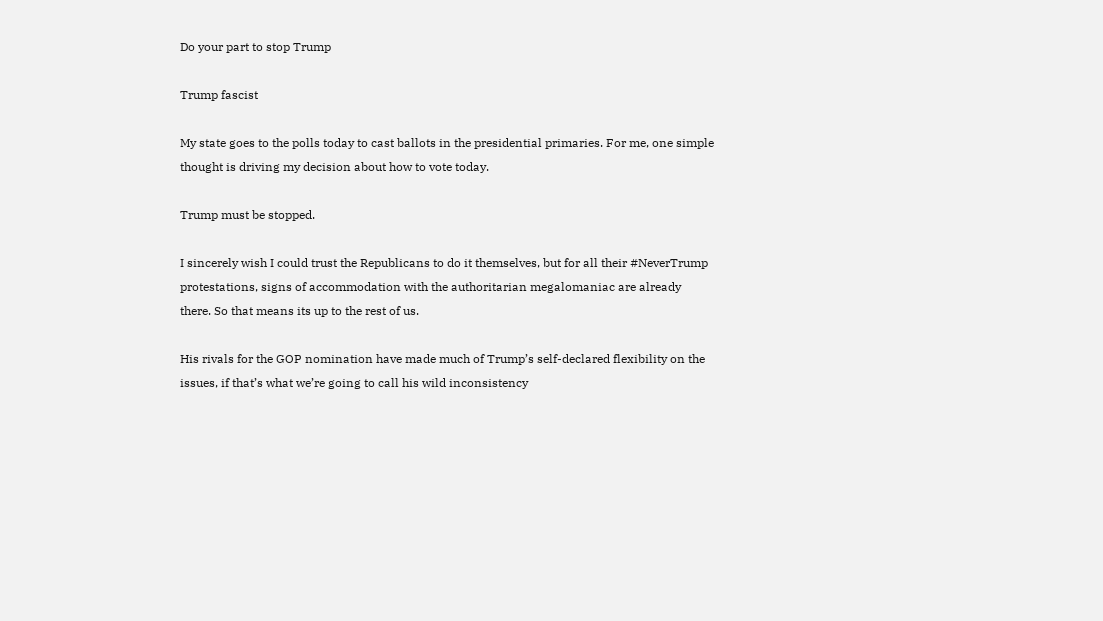Do your part to stop Trump

Trump fascist

My state goes to the polls today to cast ballots in the presidential primaries. For me, one simple thought is driving my decision about how to vote today.

Trump must be stopped.

I sincerely wish I could trust the Republicans to do it themselves, but for all their #NeverTrump protestations, signs of accommodation with the authoritarian megalomaniac are already there. So that means its up to the rest of us.

His rivals for the GOP nomination have made much of Trump’s self-declared flexibility on the issues, if that’s what we’re going to call his wild inconsistency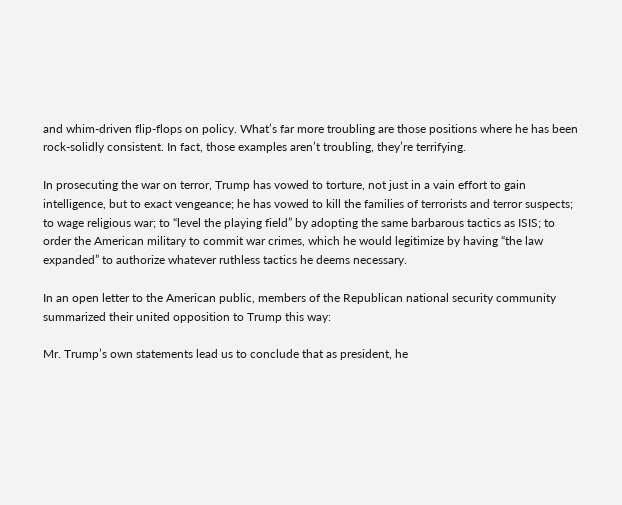and whim-driven flip-flops on policy. What’s far more troubling are those positions where he has been rock-solidly consistent. In fact, those examples aren’t troubling, they’re terrifying.

In prosecuting the war on terror, Trump has vowed to torture, not just in a vain effort to gain intelligence, but to exact vengeance; he has vowed to kill the families of terrorists and terror suspects; to wage religious war; to “level the playing field” by adopting the same barbarous tactics as ISIS; to order the American military to commit war crimes, which he would legitimize by having “the law expanded” to authorize whatever ruthless tactics he deems necessary.

In an open letter to the American public, members of the Republican national security community summarized their united opposition to Trump this way:

Mr. Trump’s own statements lead us to conclude that as president, he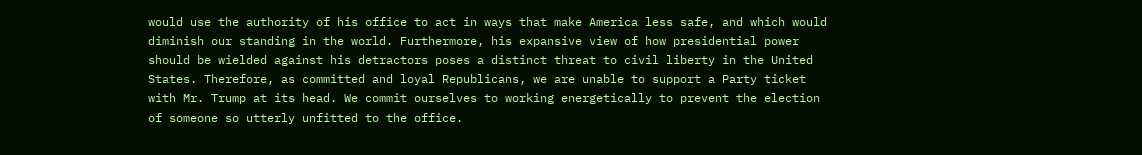would use the authority of his office to act in ways that make America less safe, and which would diminish our standing in the world. Furthermore, his expansive view of how presidential power should be wielded against his detractors poses a distinct threat to civil liberty in the United States. Therefore, as committed and loyal Republicans, we are unable to support a Party ticket with Mr. Trump at its head. We commit ourselves to working energetically to prevent the election of someone so utterly unfitted to the office.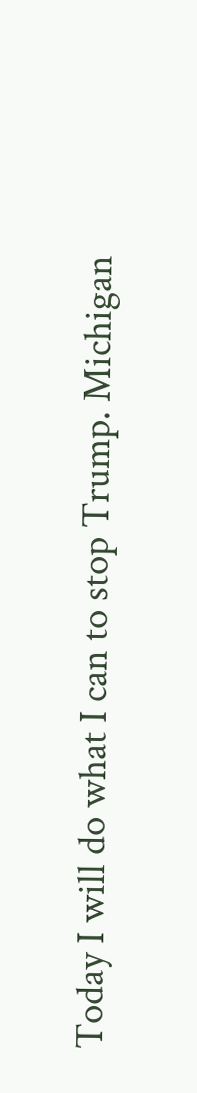Today I will do what I can to stop Trump. Michigan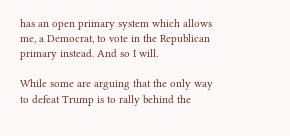has an open primary system which allows me, a Democrat, to vote in the Republican primary instead. And so I will.

While some are arguing that the only way to defeat Trump is to rally behind the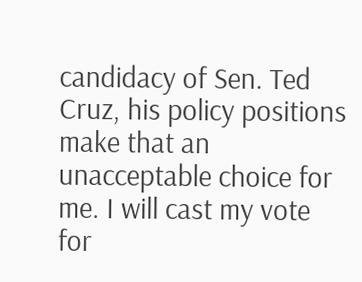candidacy of Sen. Ted Cruz, his policy positions make that an unacceptable choice for me. I will cast my vote for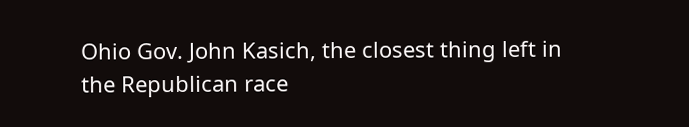Ohio Gov. John Kasich, the closest thing left in the Republican race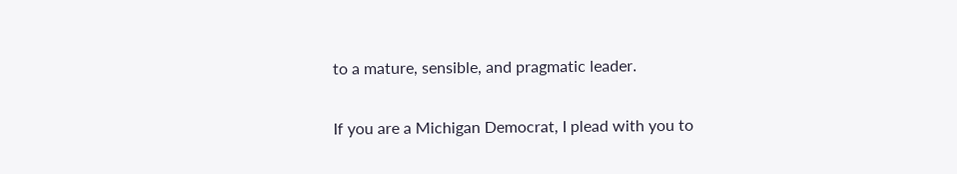to a mature, sensible, and pragmatic leader.

If you are a Michigan Democrat, I plead with you to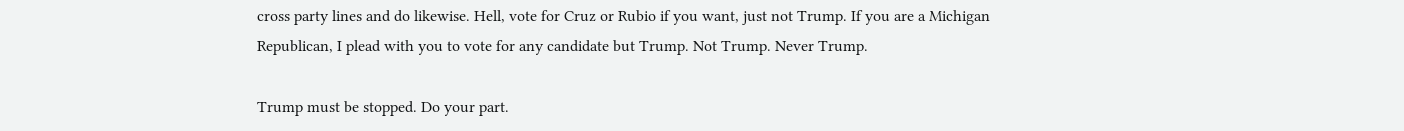cross party lines and do likewise. Hell, vote for Cruz or Rubio if you want, just not Trump. If you are a Michigan Republican, I plead with you to vote for any candidate but Trump. Not Trump. Never Trump.

Trump must be stopped. Do your part.